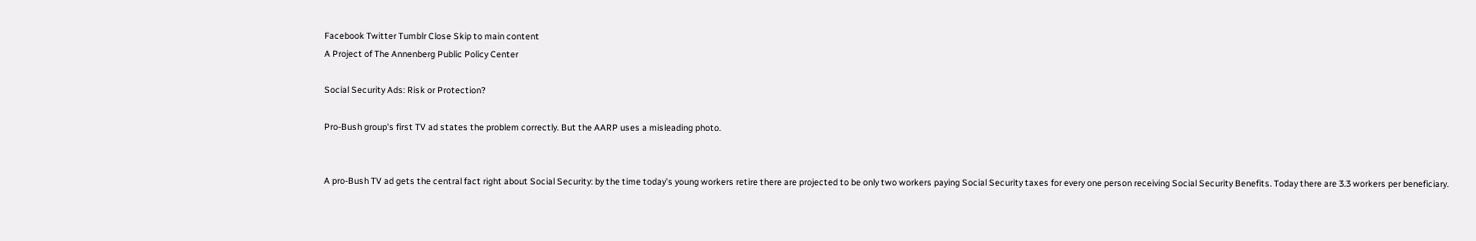Facebook Twitter Tumblr Close Skip to main content
A Project of The Annenberg Public Policy Center

Social Security Ads: Risk or Protection?

Pro-Bush group's first TV ad states the problem correctly. But the AARP uses a misleading photo.


A pro-Bush TV ad gets the central fact right about Social Security: by the time today’s young workers retire there are projected to be only two workers paying Social Security taxes for every one person receiving Social Security Benefits. Today there are 3.3 workers per beneficiary.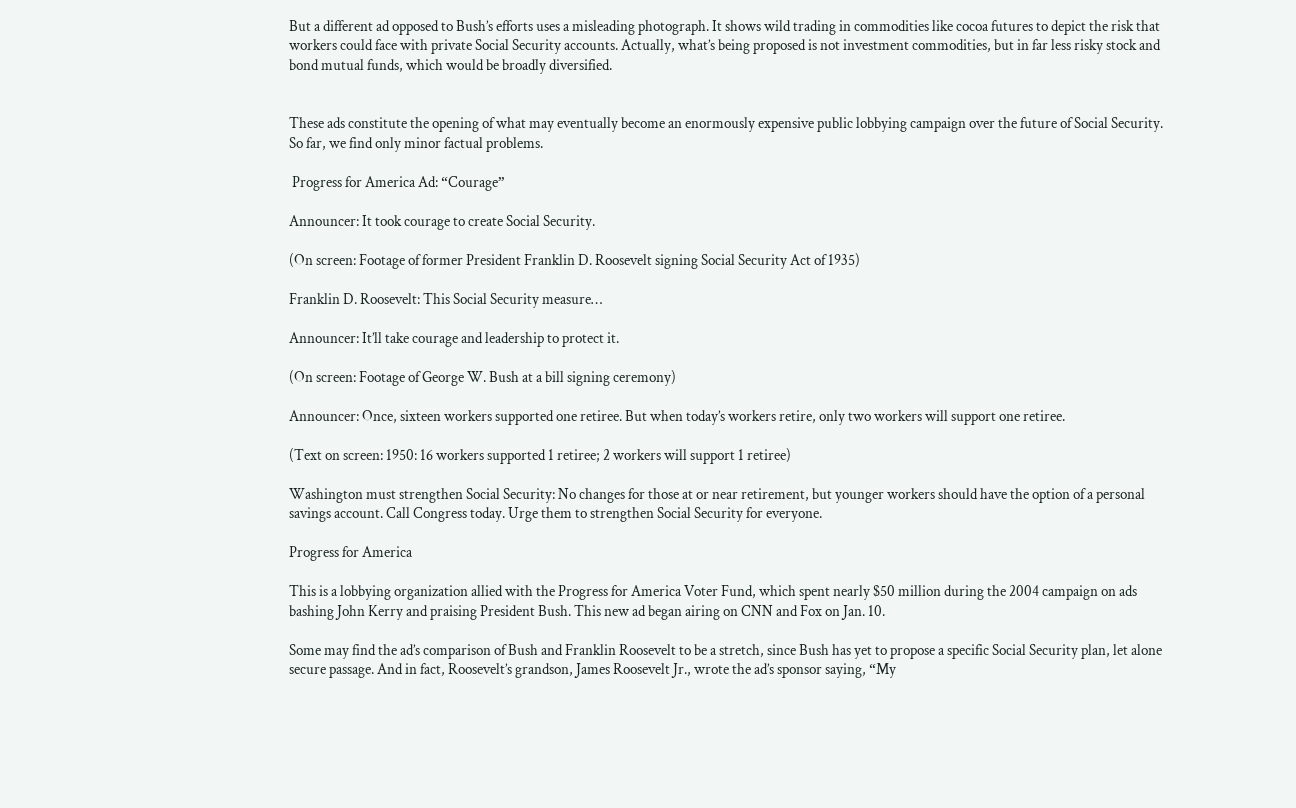But a different ad opposed to Bush’s efforts uses a misleading photograph. It shows wild trading in commodities like cocoa futures to depict the risk that workers could face with private Social Security accounts. Actually, what’s being proposed is not investment commodities, but in far less risky stock and bond mutual funds, which would be broadly diversified.


These ads constitute the opening of what may eventually become an enormously expensive public lobbying campaign over the future of Social Security. So far, we find only minor factual problems.

 Progress for America Ad: “Courage”

Announcer: It took courage to create Social Security.

(On screen: Footage of former President Franklin D. Roosevelt signing Social Security Act of 1935)

Franklin D. Roosevelt: This Social Security measure…

Announcer: It’ll take courage and leadership to protect it.

(On screen: Footage of George W. Bush at a bill signing ceremony)

Announcer: Once, sixteen workers supported one retiree. But when today’s workers retire, only two workers will support one retiree.

(Text on screen: 1950: 16 workers supported 1 retiree; 2 workers will support 1 retiree)

Washington must strengthen Social Security: No changes for those at or near retirement, but younger workers should have the option of a personal savings account. Call Congress today. Urge them to strengthen Social Security for everyone.

Progress for America

This is a lobbying organization allied with the Progress for America Voter Fund, which spent nearly $50 million during the 2004 campaign on ads bashing John Kerry and praising President Bush. This new ad began airing on CNN and Fox on Jan. 10.

Some may find the ad’s comparison of Bush and Franklin Roosevelt to be a stretch, since Bush has yet to propose a specific Social Security plan, let alone secure passage. And in fact, Roosevelt’s grandson, James Roosevelt Jr., wrote the ad’s sponsor saying, “My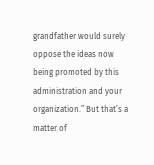grandfather would surely oppose the ideas now being promoted by this administration and your organization.” But that’s a matter of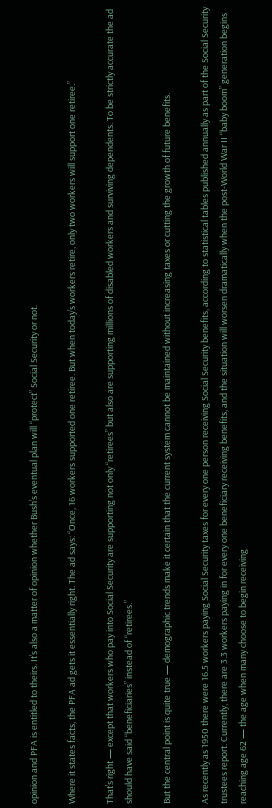opinion and PFA is entitled to theirs. It’s also a matter of opinion whether Bush’s eventual plan will “protect” Social Security or not.

Where it states facts, the PFA ad gets it essentially right. The ad says: “Once, 16 workers supported one retiree. But when today’s workers retire, only two workers will support one retiree.”

That’s right — except that workers who pay into Social Security are supporting not only “retirees” but also are supporting millions of disabled workers and surviving dependents. To be strictly accurate the ad should have said “beneficiaries” instead of “retirees.”

But the central point is quite true — demographic trends make it certain that the current system cannot be maintained without increasing taxes or cutting the growth of future benefits.

As recently as 1950 there were 16.5 workers paying Social Security taxes for every one person receiving Social Security benefits, according to statistical tables published annually as part of the Social Security trustees report. Currently, there are 3.3 workers paying in for every one beneficiary receiving benefits, and the situation will worsen dramatically when the post-World War II “baby boom” generation begins reaching age 62 — the age when many choose to begin receiving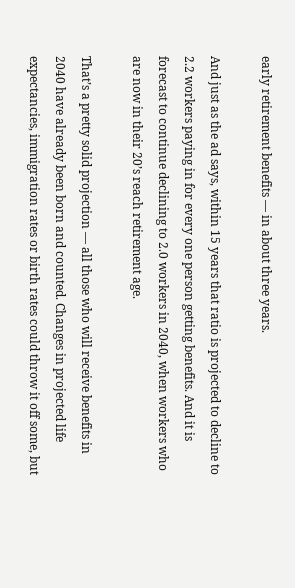early retirement benefits — in about three years.

And just as the ad says, within 15 years that ratio is projected to decline to 2.2 workers paying in for every one person getting benefits. And it is forecast to continue declining to 2.0 workers in 2040, when workers who are now in their 20’s reach retirement age.

That’s a pretty solid projection — all those who will receive benefits in 2040 have already been born and counted. Changes in projected life expectancies, immigration rates or birth rates could throw it off some, but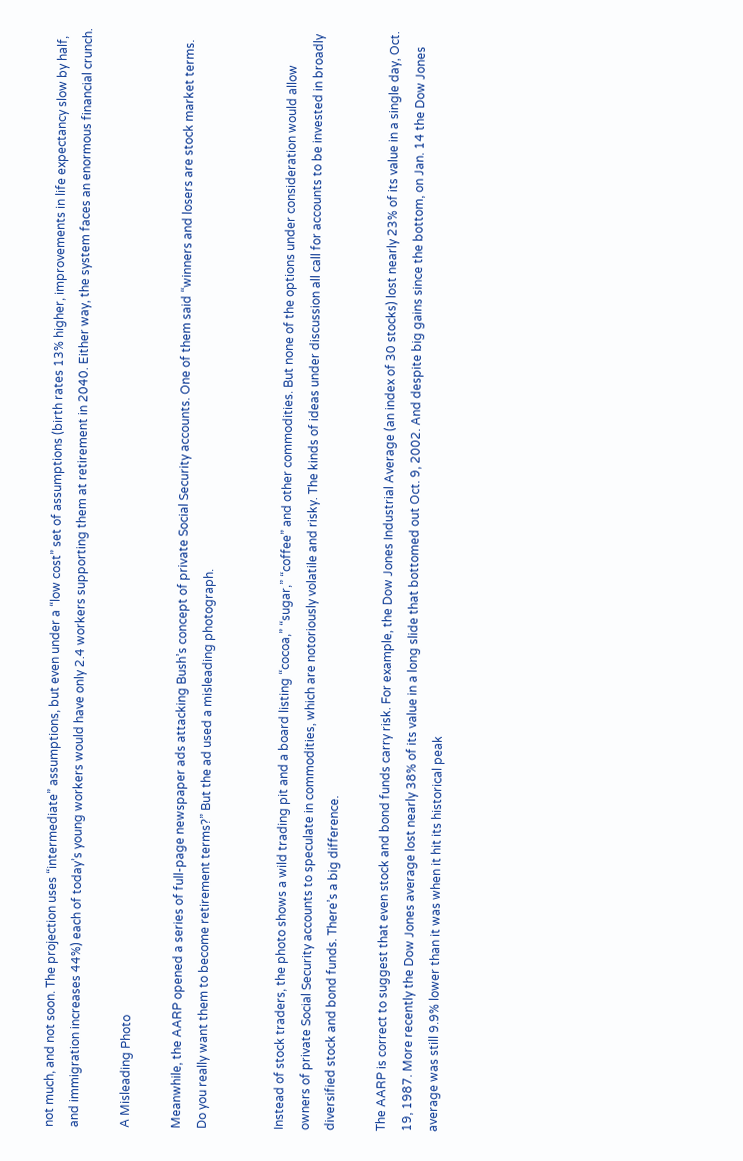not much, and not soon. The projection uses “intermediate” assumptions, but even under a “low cost” set of assumptions (birth rates 13% higher, improvements in life expectancy slow by half, and immigration increases 44%) each of today’s young workers would have only 2.4 workers supporting them at retirement in 2040. Either way, the system faces an enormous financial crunch.

A Misleading Photo

Meanwhile, the AARP opened a series of full-page newspaper ads attacking Bush’s concept of private Social Security accounts. One of them said “winners and losers are stock market terms. Do you really want them to become retirement terms?” But the ad used a misleading photograph.


Instead of stock traders, the photo shows a wild trading pit and a board listing “cocoa,” “sugar,” “coffee” and other commodities. But none of the options under consideration would allow owners of private Social Security accounts to speculate in commodities, which are notoriously volatile and risky. The kinds of ideas under discussion all call for accounts to be invested in broadly diversified stock and bond funds. There’s a big difference.

The AARP is correct to suggest that even stock and bond funds carry risk. For example, the Dow Jones Industrial Average (an index of 30 stocks) lost nearly 23% of its value in a single day, Oct. 19, 1987. More recently the Dow Jones average lost nearly 38% of its value in a long slide that bottomed out Oct. 9, 2002. And despite big gains since the bottom, on Jan. 14 the Dow Jones average was still 9.9% lower than it was when it hit its historical peak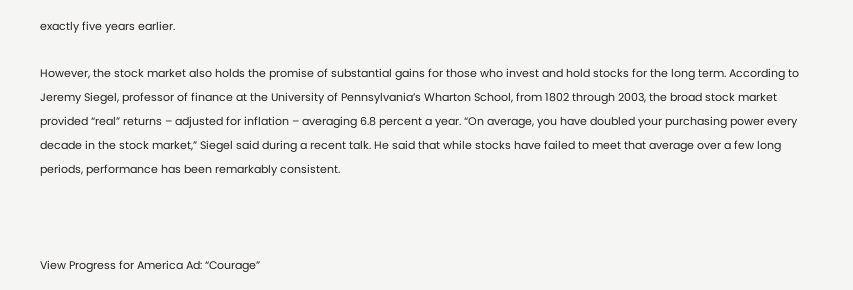exactly five years earlier.

However, the stock market also holds the promise of substantial gains for those who invest and hold stocks for the long term. According to Jeremy Siegel, professor of finance at the University of Pennsylvania’s Wharton School, from 1802 through 2003, the broad stock market provided “real” returns – adjusted for inflation – averaging 6.8 percent a year. “On average, you have doubled your purchasing power every decade in the stock market,” Siegel said during a recent talk. He said that while stocks have failed to meet that average over a few long periods, performance has been remarkably consistent.



View Progress for America Ad: “Courage”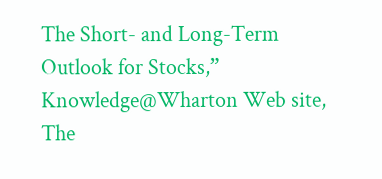The Short- and Long-Term Outlook for Stocks,” Knowledge@Wharton Web site, The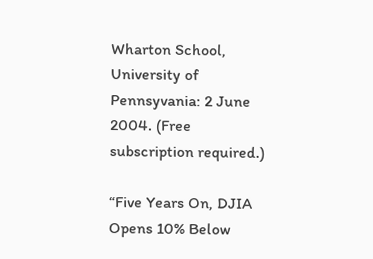Wharton School, University of Pennsyvania: 2 June 2004. (Free subscription required.)

“Five Years On, DJIA Opens 10% Below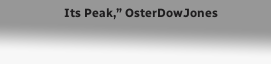Its Peak,” OsterDowJones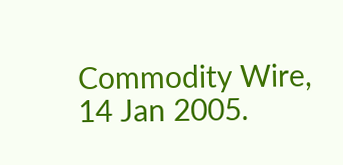Commodity Wire, 14 Jan 2005.